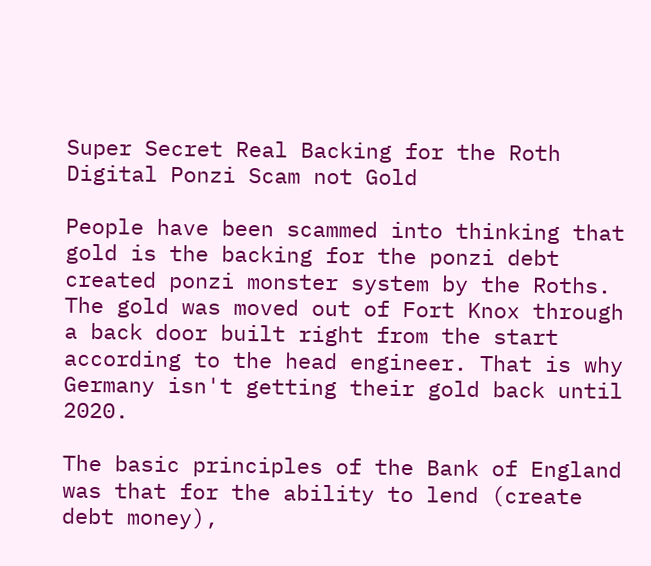Super Secret Real Backing for the Roth Digital Ponzi Scam not Gold

People have been scammed into thinking that gold is the backing for the ponzi debt created ponzi monster system by the Roths. The gold was moved out of Fort Knox through a back door built right from the start according to the head engineer. That is why Germany isn't getting their gold back until 2020.

The basic principles of the Bank of England was that for the ability to lend (create debt money),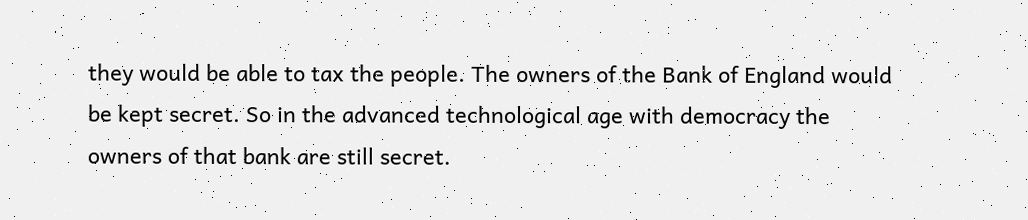they would be able to tax the people. The owners of the Bank of England would be kept secret. So in the advanced technological age with democracy the owners of that bank are still secret.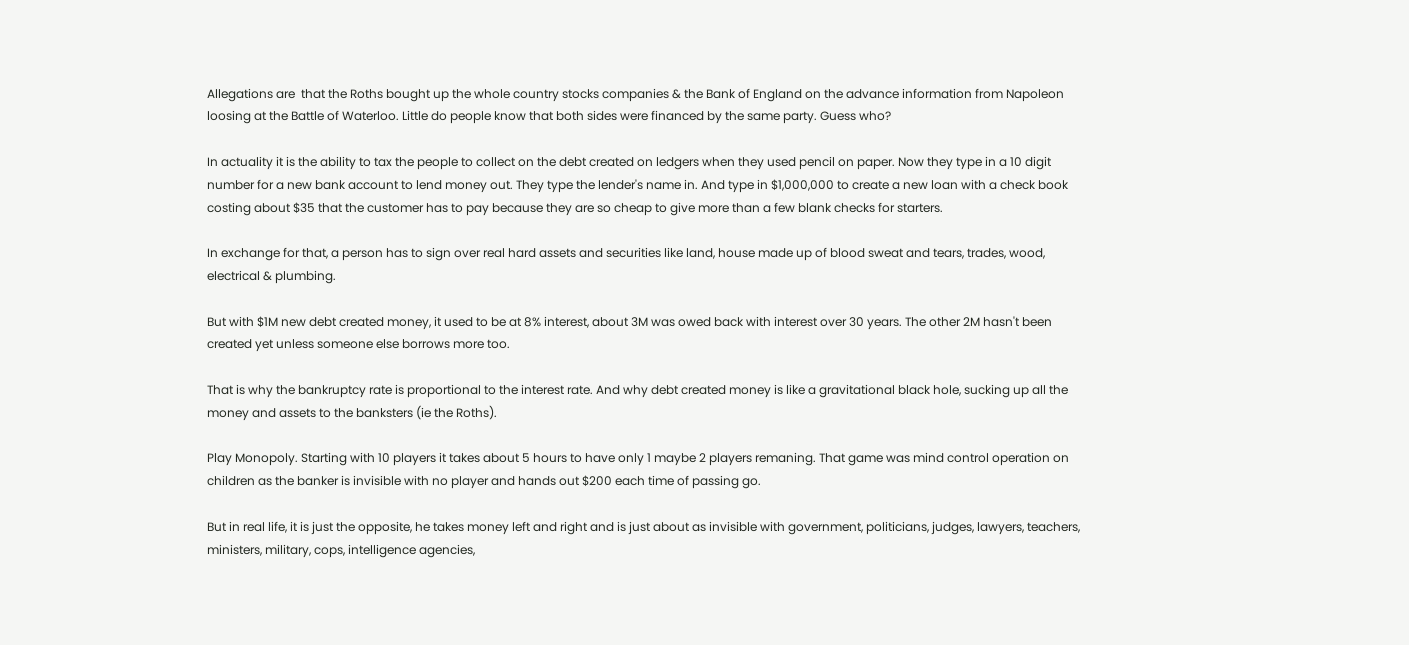Allegations are  that the Roths bought up the whole country stocks companies & the Bank of England on the advance information from Napoleon loosing at the Battle of Waterloo. Little do people know that both sides were financed by the same party. Guess who?

In actuality it is the ability to tax the people to collect on the debt created on ledgers when they used pencil on paper. Now they type in a 10 digit number for a new bank account to lend money out. They type the lender's name in. And type in $1,000,000 to create a new loan with a check book costing about $35 that the customer has to pay because they are so cheap to give more than a few blank checks for starters.

In exchange for that, a person has to sign over real hard assets and securities like land, house made up of blood sweat and tears, trades, wood, electrical & plumbing.

But with $1M new debt created money, it used to be at 8% interest, about 3M was owed back with interest over 30 years. The other 2M hasn't been created yet unless someone else borrows more too.

That is why the bankruptcy rate is proportional to the interest rate. And why debt created money is like a gravitational black hole, sucking up all the money and assets to the banksters (ie the Roths).

Play Monopoly. Starting with 10 players it takes about 5 hours to have only 1 maybe 2 players remaning. That game was mind control operation on children as the banker is invisible with no player and hands out $200 each time of passing go.

But in real life, it is just the opposite, he takes money left and right and is just about as invisible with government, politicians, judges, lawyers, teachers, ministers, military, cops, intelligence agencies,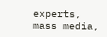experts, mass media,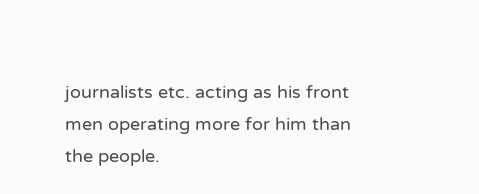journalists etc. acting as his front men operating more for him than the people.